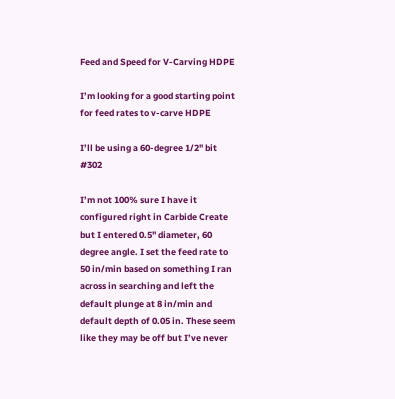Feed and Speed for V-Carving HDPE

I’m looking for a good starting point for feed rates to v-carve HDPE

I’ll be using a 60-degree 1/2" bit #302

I’m not 100% sure I have it configured right in Carbide Create but I entered 0.5" diameter, 60 degree angle. I set the feed rate to 50 in/min based on something I ran across in searching and left the default plunge at 8 in/min and default depth of 0.05 in. These seem like they may be off but I’ve never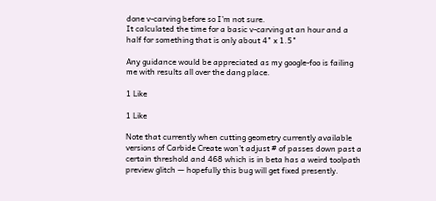done v-carving before so I’m not sure.
It calculated the time for a basic v-carving at an hour and a half for something that is only about 4" x 1.5"

Any guidance would be appreciated as my google-foo is failing me with results all over the dang place.

1 Like

1 Like

Note that currently when cutting geometry currently available versions of Carbide Create won’t adjust # of passes down past a certain threshold and 468 which is in beta has a weird toolpath preview glitch — hopefully this bug will get fixed presently.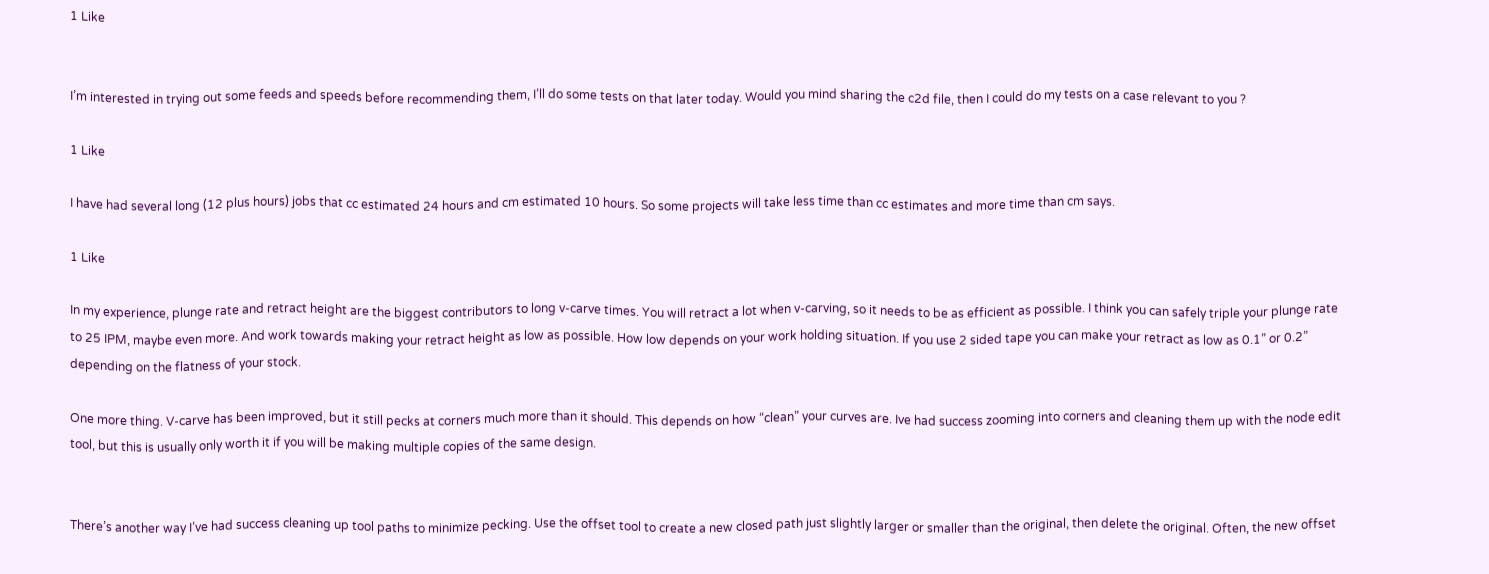1 Like


I’m interested in trying out some feeds and speeds before recommending them, I’ll do some tests on that later today. Would you mind sharing the c2d file, then I could do my tests on a case relevant to you ?

1 Like

I have had several long (12 plus hours) jobs that cc estimated 24 hours and cm estimated 10 hours. So some projects will take less time than cc estimates and more time than cm says.

1 Like

In my experience, plunge rate and retract height are the biggest contributors to long v-carve times. You will retract a lot when v-carving, so it needs to be as efficient as possible. I think you can safely triple your plunge rate to 25 IPM, maybe even more. And work towards making your retract height as low as possible. How low depends on your work holding situation. If you use 2 sided tape you can make your retract as low as 0.1” or 0.2” depending on the flatness of your stock.

One more thing. V-carve has been improved, but it still pecks at corners much more than it should. This depends on how “clean” your curves are. Ive had success zooming into corners and cleaning them up with the node edit tool, but this is usually only worth it if you will be making multiple copies of the same design.


There’s another way I’ve had success cleaning up tool paths to minimize pecking. Use the offset tool to create a new closed path just slightly larger or smaller than the original, then delete the original. Often, the new offset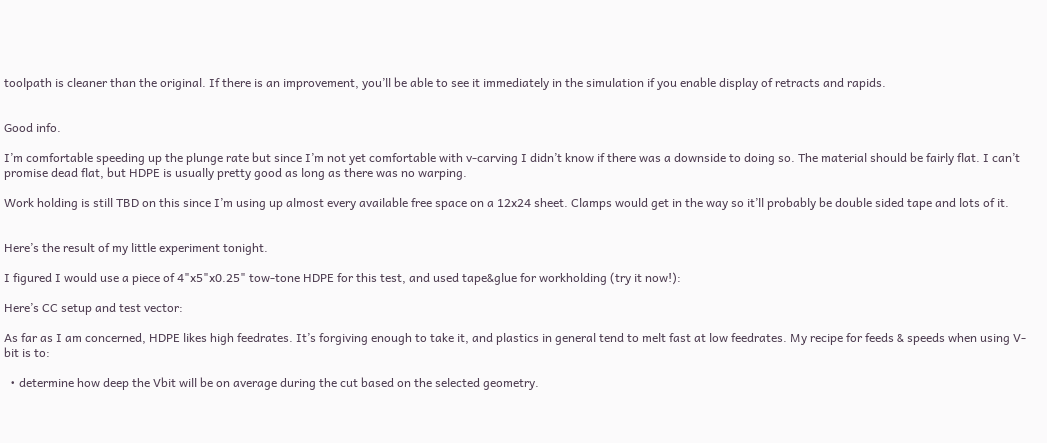toolpath is cleaner than the original. If there is an improvement, you’ll be able to see it immediately in the simulation if you enable display of retracts and rapids.


Good info.

I’m comfortable speeding up the plunge rate but since I’m not yet comfortable with v-carving I didn’t know if there was a downside to doing so. The material should be fairly flat. I can’t promise dead flat, but HDPE is usually pretty good as long as there was no warping.

Work holding is still TBD on this since I’m using up almost every available free space on a 12x24 sheet. Clamps would get in the way so it’ll probably be double sided tape and lots of it.


Here’s the result of my little experiment tonight.

I figured I would use a piece of 4"x5"x0.25" tow-tone HDPE for this test, and used tape&glue for workholding (try it now!):

Here’s CC setup and test vector:

As far as I am concerned, HDPE likes high feedrates. It’s forgiving enough to take it, and plastics in general tend to melt fast at low feedrates. My recipe for feeds & speeds when using V-bit is to:

  • determine how deep the Vbit will be on average during the cut based on the selected geometry.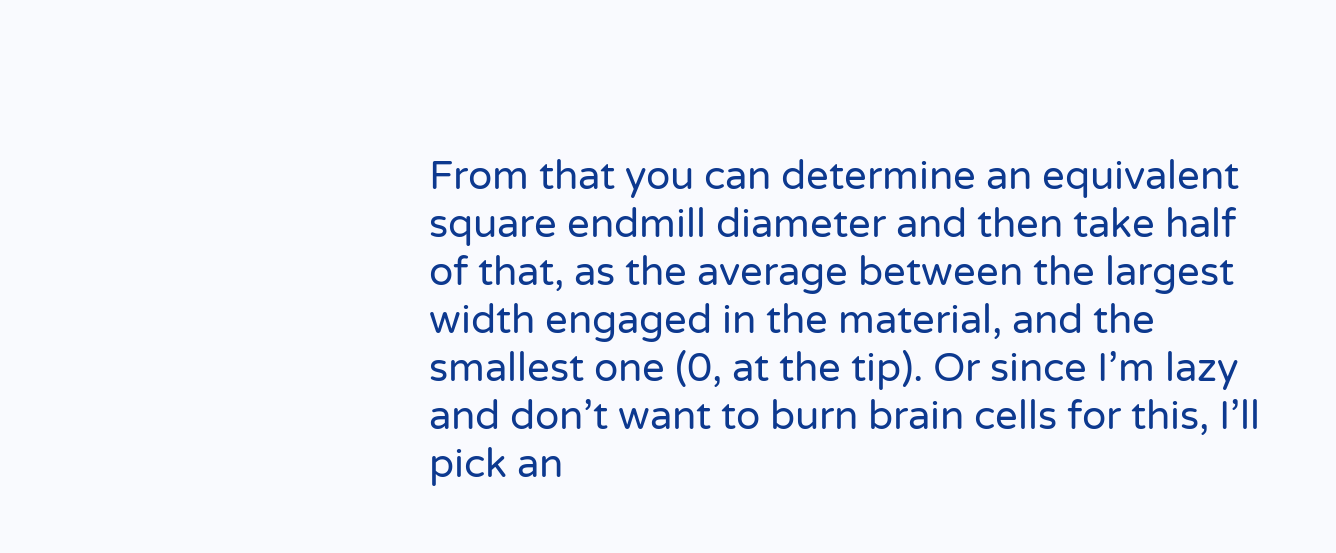From that you can determine an equivalent square endmill diameter and then take half of that, as the average between the largest width engaged in the material, and the smallest one (0, at the tip). Or since I’m lazy and don’t want to burn brain cells for this, I’ll pick an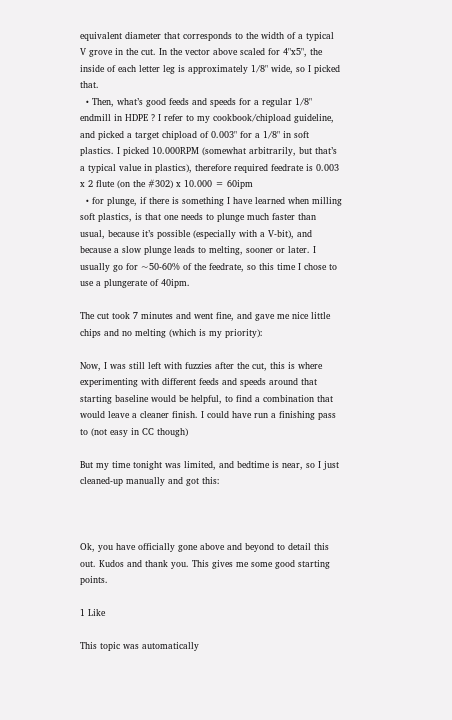equivalent diameter that corresponds to the width of a typical V grove in the cut. In the vector above scaled for 4"x5", the inside of each letter leg is approximately 1/8" wide, so I picked that.
  • Then, what’s good feeds and speeds for a regular 1/8" endmill in HDPE ? I refer to my cookbook/chipload guideline, and picked a target chipload of 0.003" for a 1/8" in soft plastics. I picked 10.000RPM (somewhat arbitrarily, but that’s a typical value in plastics), therefore required feedrate is 0.003 x 2 flute (on the #302) x 10.000 = 60ipm
  • for plunge, if there is something I have learned when milling soft plastics, is that one needs to plunge much faster than usual, because it’s possible (especially with a V-bit), and because a slow plunge leads to melting, sooner or later. I usually go for ~50-60% of the feedrate, so this time I chose to use a plungerate of 40ipm.

The cut took 7 minutes and went fine, and gave me nice little chips and no melting (which is my priority):

Now, I was still left with fuzzies after the cut, this is where experimenting with different feeds and speeds around that starting baseline would be helpful, to find a combination that would leave a cleaner finish. I could have run a finishing pass to (not easy in CC though)

But my time tonight was limited, and bedtime is near, so I just cleaned-up manually and got this:



Ok, you have officially gone above and beyond to detail this out. Kudos and thank you. This gives me some good starting points.

1 Like

This topic was automatically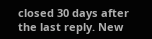closed 30 days after the last reply. New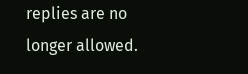replies are no longer allowed.